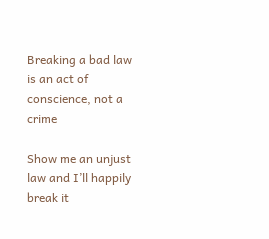Breaking a bad law is an act of conscience, not a crime

Show me an unjust law and I’ll happily break it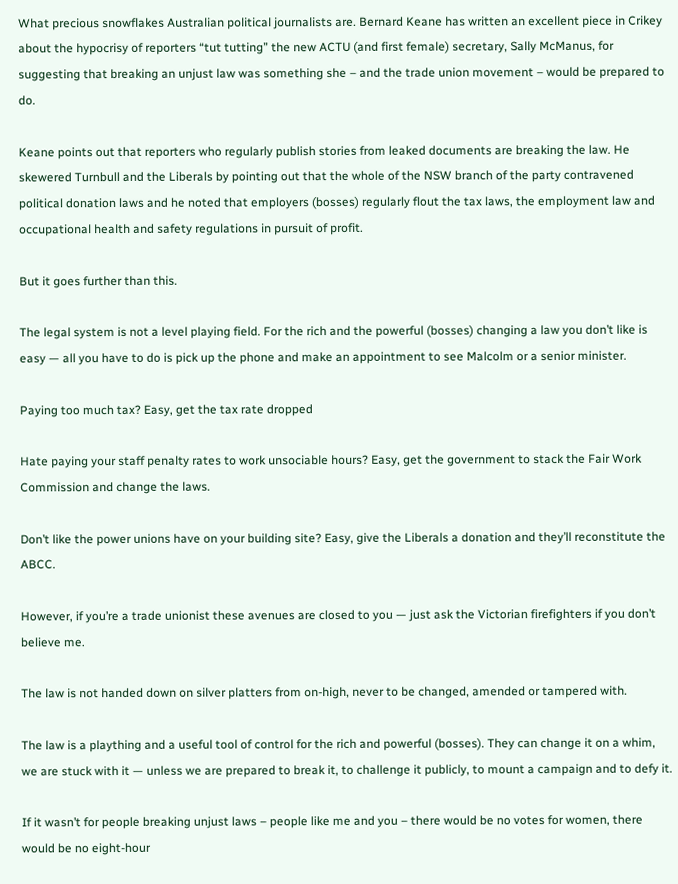What precious snowflakes Australian political journalists are. Bernard Keane has written an excellent piece in Crikey about the hypocrisy of reporters “tut tutting” the new ACTU (and first female) secretary, Sally McManus, for suggesting that breaking an unjust law was something she – and the trade union movement – would be prepared to do.

Keane points out that reporters who regularly publish stories from leaked documents are breaking the law. He skewered Turnbull and the Liberals by pointing out that the whole of the NSW branch of the party contravened political donation laws and he noted that employers (bosses) regularly flout the tax laws, the employment law and occupational health and safety regulations in pursuit of profit.

But it goes further than this.

The legal system is not a level playing field. For the rich and the powerful (bosses) changing a law you don’t like is easy — all you have to do is pick up the phone and make an appointment to see Malcolm or a senior minister.

Paying too much tax? Easy, get the tax rate dropped

Hate paying your staff penalty rates to work unsociable hours? Easy, get the government to stack the Fair Work Commission and change the laws.

Don’t like the power unions have on your building site? Easy, give the Liberals a donation and they’ll reconstitute the ABCC.

However, if you’re a trade unionist these avenues are closed to you — just ask the Victorian firefighters if you don’t believe me.

The law is not handed down on silver platters from on-high, never to be changed, amended or tampered with.

The law is a plaything and a useful tool of control for the rich and powerful (bosses). They can change it on a whim, we are stuck with it — unless we are prepared to break it, to challenge it publicly, to mount a campaign and to defy it.

If it wasn’t for people breaking unjust laws – people like me and you – there would be no votes for women, there would be no eight-hour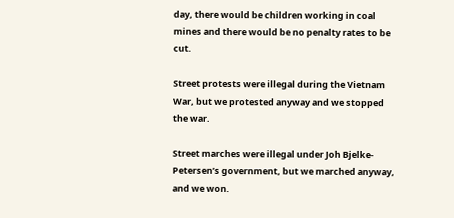day, there would be children working in coal mines and there would be no penalty rates to be cut.

Street protests were illegal during the Vietnam War, but we protested anyway and we stopped the war.

Street marches were illegal under Joh Bjelke-Petersen’s government, but we marched anyway, and we won.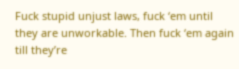Fuck stupid unjust laws, fuck ‘em until they are unworkable. Then fuck ‘em again till they’re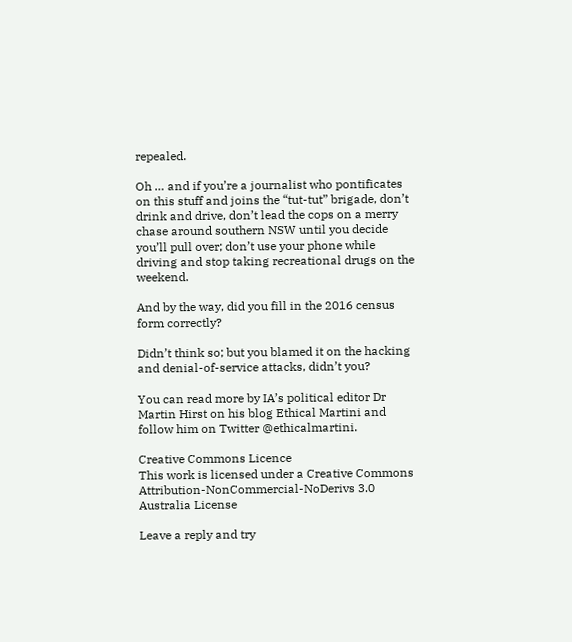repealed.

Oh … and if you’re a journalist who pontificates on this stuff and joins the “tut-tut” brigade, don’t drink and drive, don’t lead the cops on a merry chase around southern NSW until you decide you’ll pull over; don’t use your phone while driving and stop taking recreational drugs on the weekend.

And by the way, did you fill in the 2016 census form correctly?

Didn’t think so; but you blamed it on the hacking and denial-of-service attacks, didn’t you?

You can read more by IA’s political editor Dr Martin Hirst on his blog Ethical Martini and follow him on Twitter @ethicalmartini.

Creative Commons Licence
This work is licensed under a Creative Commons Attribution-NonCommercial-NoDerivs 3.0 Australia License

Leave a reply and try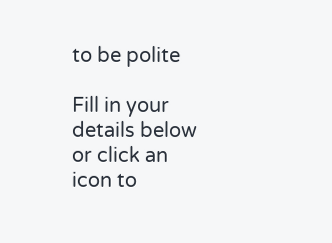to be polite

Fill in your details below or click an icon to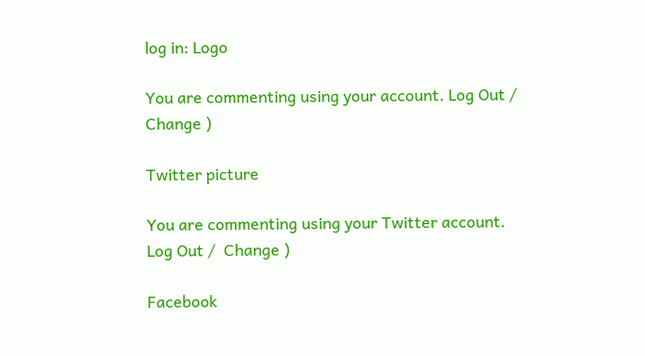log in: Logo

You are commenting using your account. Log Out /  Change )

Twitter picture

You are commenting using your Twitter account. Log Out /  Change )

Facebook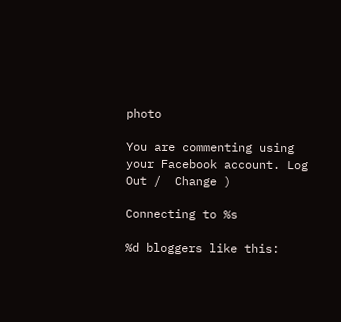photo

You are commenting using your Facebook account. Log Out /  Change )

Connecting to %s

%d bloggers like this: